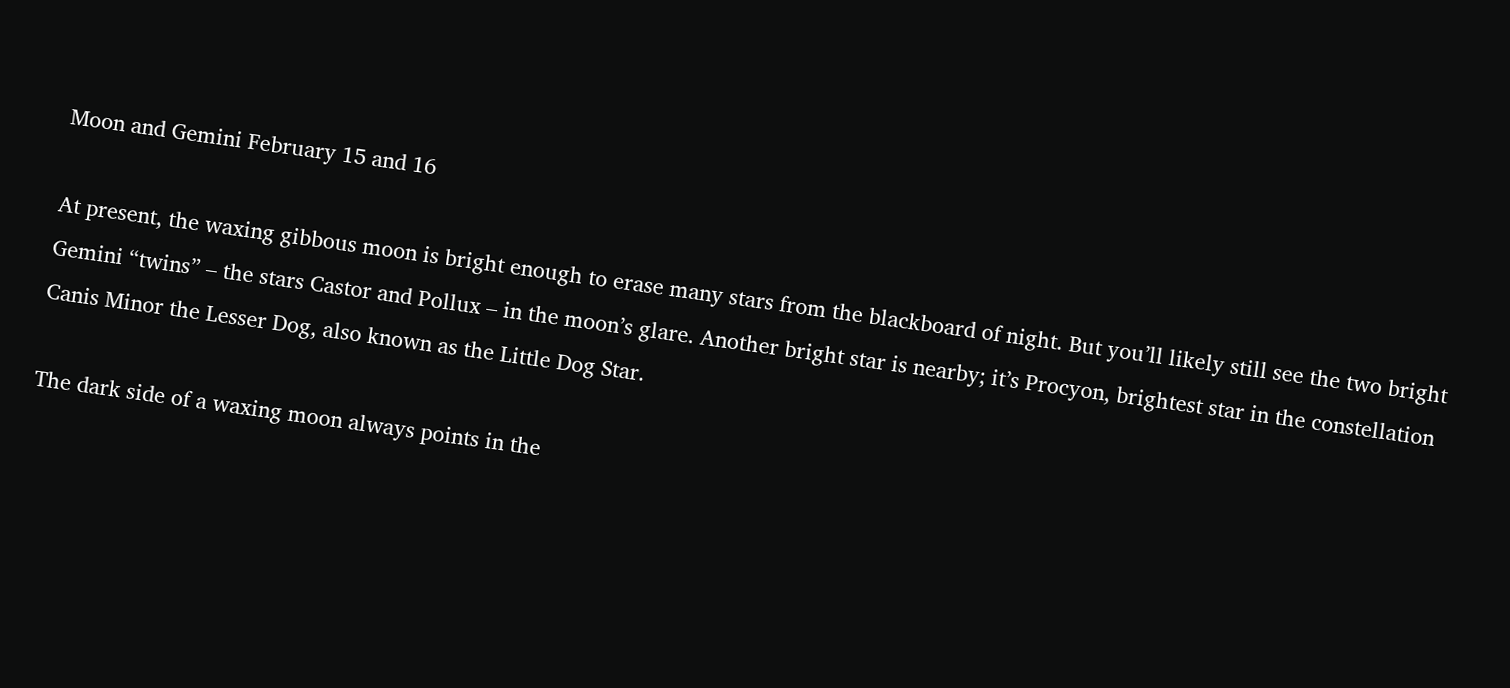Moon and Gemini February 15 and 16

At present, the waxing gibbous moon is bright enough to erase many stars from the blackboard of night. But you’ll likely still see the two bright Gemini “twins” – the stars Castor and Pollux – in the moon’s glare. Another bright star is nearby; it’s Procyon, brightest star in the constellation Canis Minor the Lesser Dog, also known as the Little Dog Star.

The dark side of a waxing moon always points in the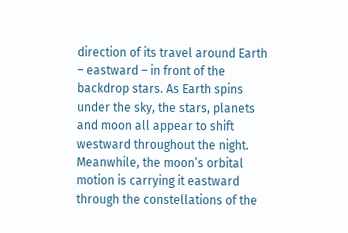direction of its travel around Earth – eastward – in front of the backdrop stars. As Earth spins under the sky, the stars, planets and moon all appear to shift westward throughout the night. Meanwhile, the moon’s orbital motion is carrying it eastward through the constellations of the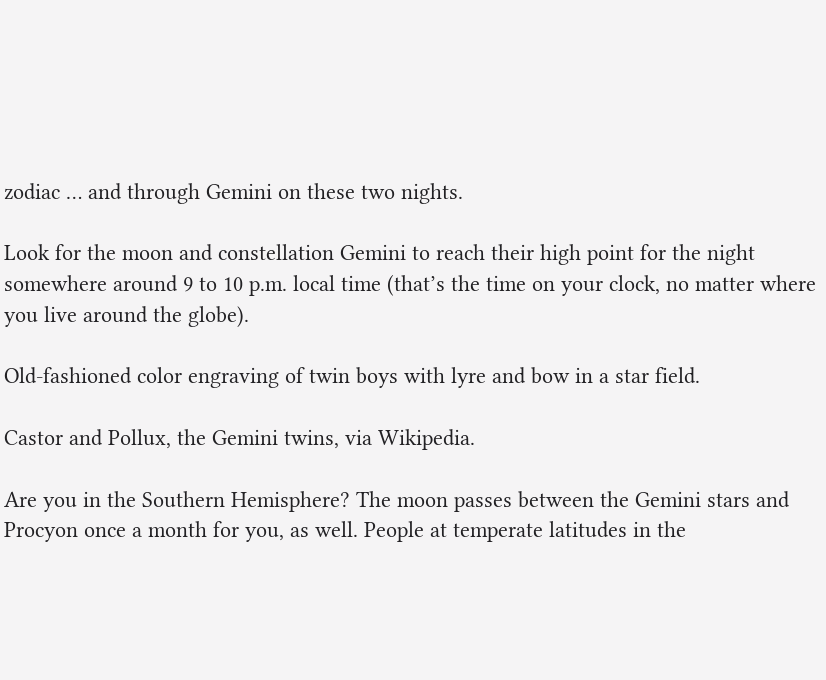zodiac … and through Gemini on these two nights.

Look for the moon and constellation Gemini to reach their high point for the night somewhere around 9 to 10 p.m. local time (that’s the time on your clock, no matter where you live around the globe).

Old-fashioned color engraving of twin boys with lyre and bow in a star field.

Castor and Pollux, the Gemini twins, via Wikipedia.

Are you in the Southern Hemisphere? The moon passes between the Gemini stars and Procyon once a month for you, as well. People at temperate latitudes in the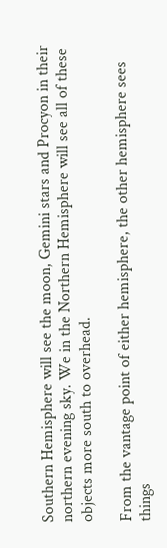Southern Hemisphere will see the moon, Gemini stars and Procyon in their northern evening sky. We in the Northern Hemisphere will see all of these objects more south to overhead.

From the vantage point of either hemisphere, the other hemisphere sees things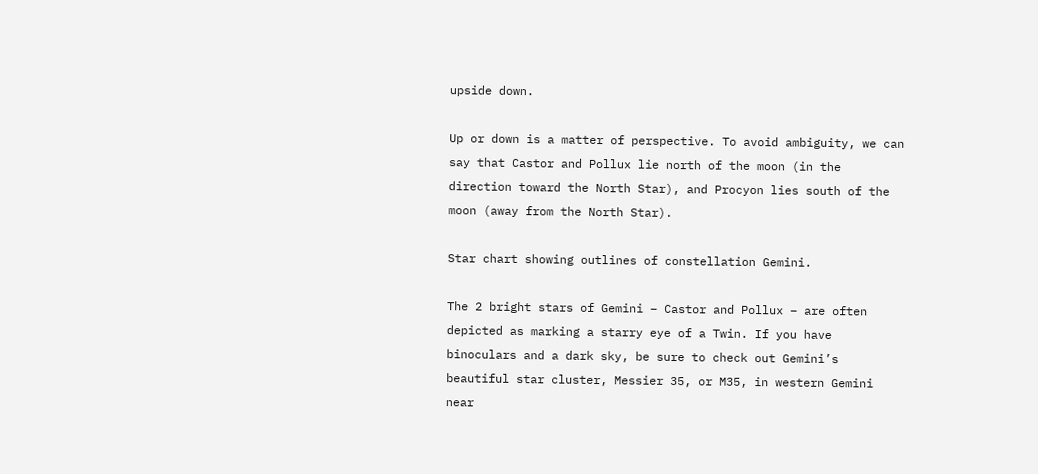upside down.

Up or down is a matter of perspective. To avoid ambiguity, we can say that Castor and Pollux lie north of the moon (in the direction toward the North Star), and Procyon lies south of the moon (away from the North Star).

Star chart showing outlines of constellation Gemini.

The 2 bright stars of Gemini – Castor and Pollux – are often depicted as marking a starry eye of a Twin. If you have binoculars and a dark sky, be sure to check out Gemini’s beautiful star cluster, Messier 35, or M35, in western Gemini near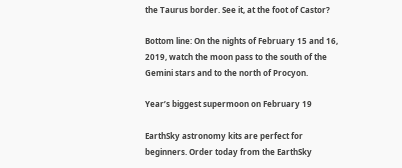the Taurus border. See it, at the foot of Castor?

Bottom line: On the nights of February 15 and 16, 2019, watch the moon pass to the south of the Gemini stars and to the north of Procyon.

Year’s biggest supermoon on February 19

EarthSky astronomy kits are perfect for beginners. Order today from the EarthSky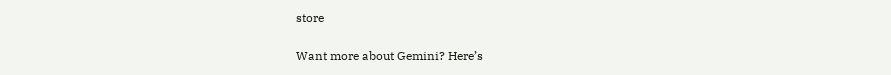store

Want more about Gemini? Here’s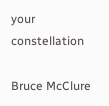your constellation

Bruce McClure